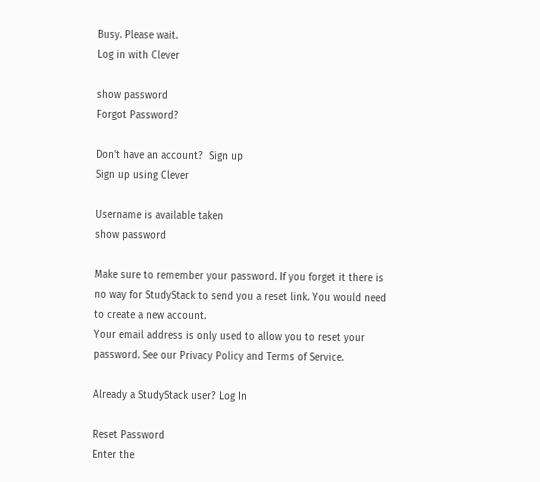Busy. Please wait.
Log in with Clever

show password
Forgot Password?

Don't have an account?  Sign up
Sign up using Clever

Username is available taken
show password

Make sure to remember your password. If you forget it there is no way for StudyStack to send you a reset link. You would need to create a new account.
Your email address is only used to allow you to reset your password. See our Privacy Policy and Terms of Service.

Already a StudyStack user? Log In

Reset Password
Enter the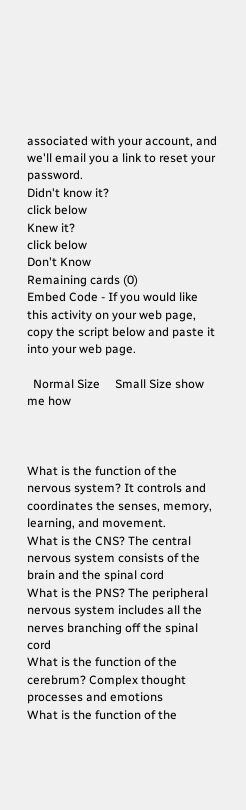associated with your account, and we'll email you a link to reset your password.
Didn't know it?
click below
Knew it?
click below
Don't Know
Remaining cards (0)
Embed Code - If you would like this activity on your web page, copy the script below and paste it into your web page.

  Normal Size     Small Size show me how



What is the function of the nervous system? It controls and coordinates the senses, memory, learning, and movement.
What is the CNS? The central nervous system consists of the brain and the spinal cord
What is the PNS? The peripheral nervous system includes all the nerves branching off the spinal cord
What is the function of the cerebrum? Complex thought processes and emotions
What is the function of the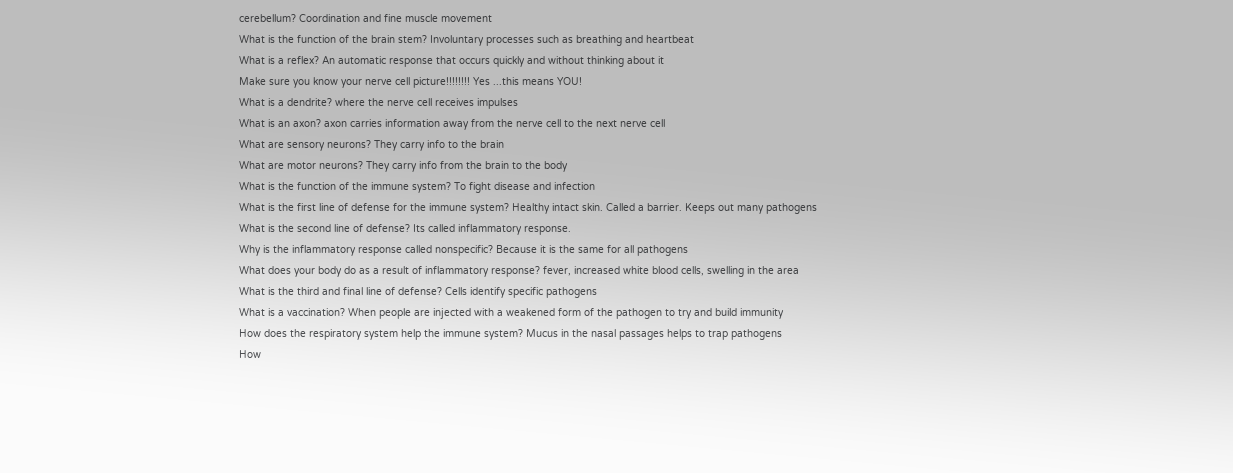cerebellum? Coordination and fine muscle movement
What is the function of the brain stem? Involuntary processes such as breathing and heartbeat
What is a reflex? An automatic response that occurs quickly and without thinking about it
Make sure you know your nerve cell picture!!!!!!!! Yes ...this means YOU!
What is a dendrite? where the nerve cell receives impulses
What is an axon? axon carries information away from the nerve cell to the next nerve cell
What are sensory neurons? They carry info to the brain
What are motor neurons? They carry info from the brain to the body
What is the function of the immune system? To fight disease and infection
What is the first line of defense for the immune system? Healthy intact skin. Called a barrier. Keeps out many pathogens
What is the second line of defense? Its called inflammatory response.
Why is the inflammatory response called nonspecific? Because it is the same for all pathogens
What does your body do as a result of inflammatory response? fever, increased white blood cells, swelling in the area
What is the third and final line of defense? Cells identify specific pathogens
What is a vaccination? When people are injected with a weakened form of the pathogen to try and build immunity
How does the respiratory system help the immune system? Mucus in the nasal passages helps to trap pathogens
How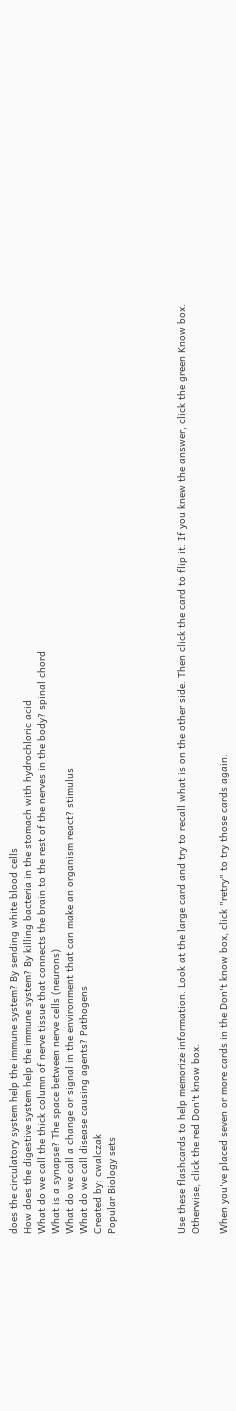does the circulatory system help the immune system? By sending white blood cells
How does the digestive system help the immune system? By killing bacteria in the stomach with hydrochloric acid
What do we call the thick column of nerve tissue that connects the brain to the rest of the nerves in the body? spinal chord
What is a synapse? The space between nerve cells (neurons)
What do we call a change or signal in the environment that can make an organism react? stimulus
What do we call disease causing agents? Pathogens
Created by: cwalczak
Popular Biology sets




Use these flashcards to help memorize information. Look at the large card and try to recall what is on the other side. Then click the card to flip it. If you knew the answer, click the green Know box. Otherwise, click the red Don't know box.

When you've placed seven or more cards in the Don't know box, click "retry" to try those cards again.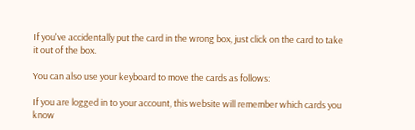If you've accidentally put the card in the wrong box, just click on the card to take it out of the box.

You can also use your keyboard to move the cards as follows:

If you are logged in to your account, this website will remember which cards you know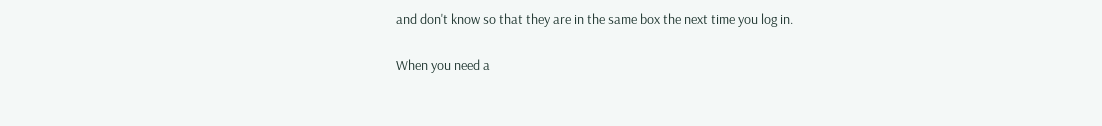and don't know so that they are in the same box the next time you log in.

When you need a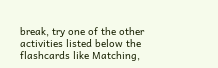break, try one of the other activities listed below the flashcards like Matching,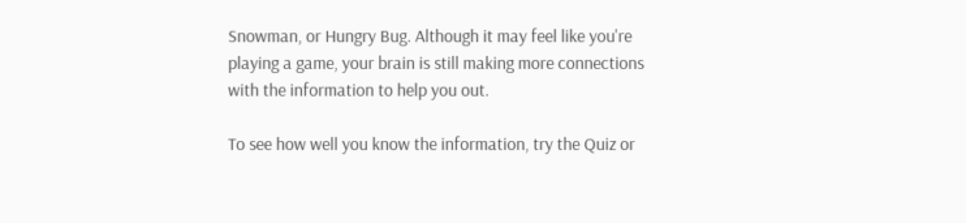Snowman, or Hungry Bug. Although it may feel like you're playing a game, your brain is still making more connections with the information to help you out.

To see how well you know the information, try the Quiz or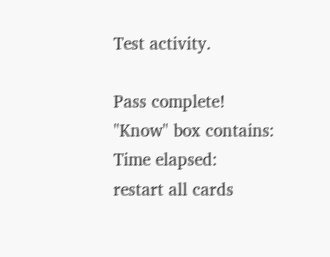Test activity.

Pass complete!
"Know" box contains:
Time elapsed:
restart all cards